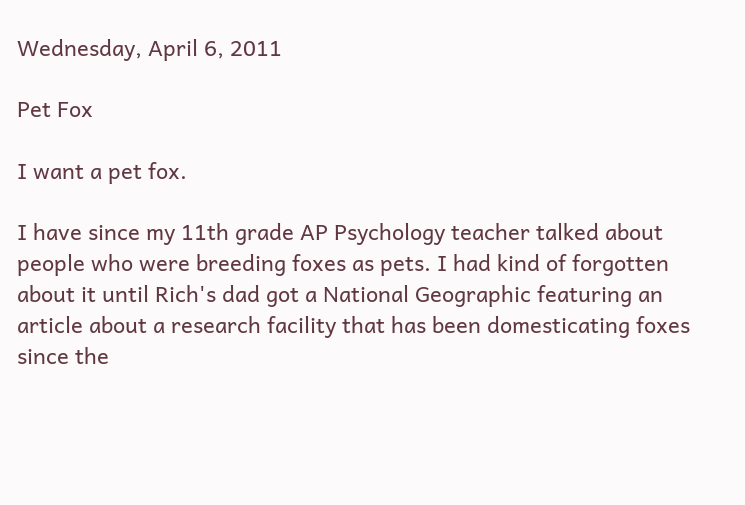Wednesday, April 6, 2011

Pet Fox

I want a pet fox.

I have since my 11th grade AP Psychology teacher talked about people who were breeding foxes as pets. I had kind of forgotten about it until Rich's dad got a National Geographic featuring an article about a research facility that has been domesticating foxes since the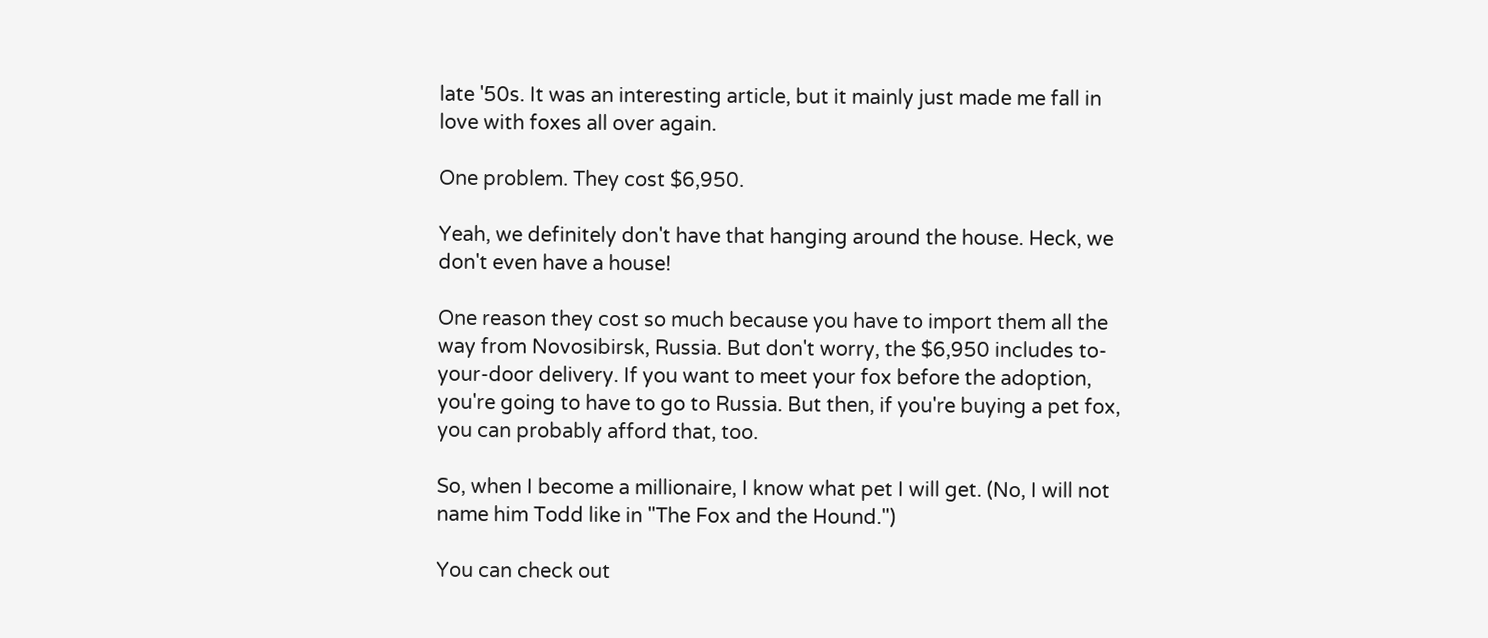late '50s. It was an interesting article, but it mainly just made me fall in love with foxes all over again.

One problem. They cost $6,950.

Yeah, we definitely don't have that hanging around the house. Heck, we don't even have a house!

One reason they cost so much because you have to import them all the way from Novosibirsk, Russia. But don't worry, the $6,950 includes to-your-door delivery. If you want to meet your fox before the adoption, you're going to have to go to Russia. But then, if you're buying a pet fox, you can probably afford that, too.

So, when I become a millionaire, I know what pet I will get. (No, I will not name him Todd like in "The Fox and the Hound.")

You can check out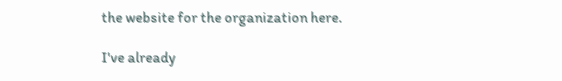the website for the organization here.

I've already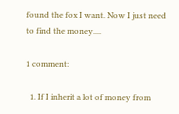found the fox I want. Now I just need to find the money....

1 comment:

  1. If I inherit a lot of money from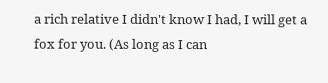a rich relative I didn't know I had, I will get a fox for you. (As long as I can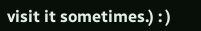visit it sometimes.) : )